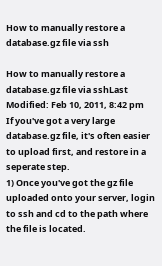How to manually restore a database.gz file via ssh

How to manually restore a database.gz file via sshLast Modified: Feb 10, 2011, 8:42 pm
If you've got a very large database.gz file, it's often easier to upload first, and restore in a seperate step.
1) Once you've got the gz file uploaded onto your server, login to ssh and cd to the path where the file is located.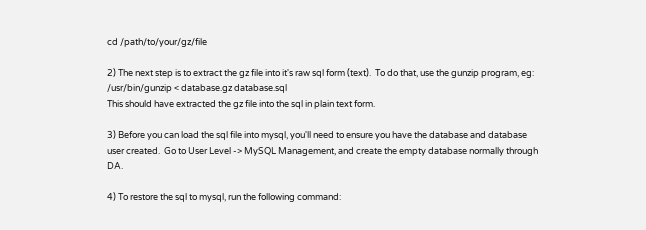cd /path/to/your/gz/file

2) The next step is to extract the gz file into it's raw sql form (text).  To do that, use the gunzip program, eg:
/usr/bin/gunzip < database.gz database.sql
This should have extracted the gz file into the sql in plain text form.

3) Before you can load the sql file into mysql, you'll need to ensure you have the database and database user created.  Go to User Level -> MySQL Management, and create the empty database normally through DA.

4) To restore the sql to mysql, run the following command: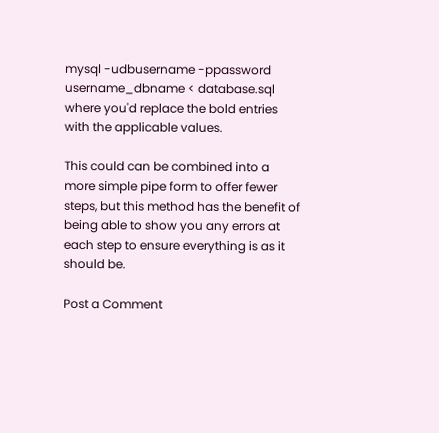mysql -udbusername -ppassword username_dbname < database.sql
where you'd replace the bold entries with the applicable values.

This could can be combined into a more simple pipe form to offer fewer steps, but this method has the benefit of being able to show you any errors at each step to ensure everything is as it should be.

Post a Comment